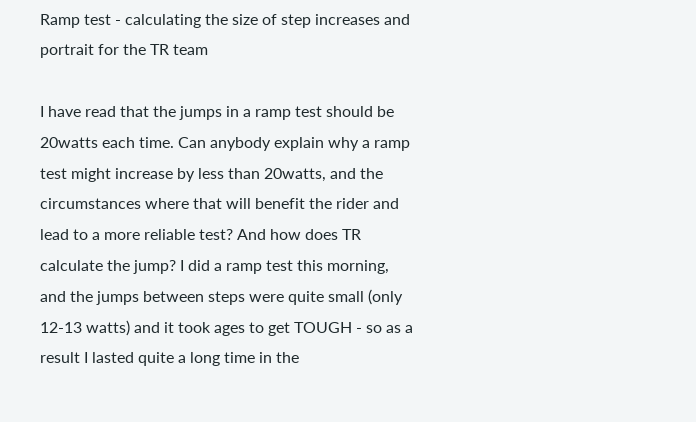Ramp test - calculating the size of step increases and portrait for the TR team

I have read that the jumps in a ramp test should be 20watts each time. Can anybody explain why a ramp test might increase by less than 20watts, and the circumstances where that will benefit the rider and lead to a more reliable test? And how does TR calculate the jump? I did a ramp test this morning, and the jumps between steps were quite small (only 12-13 watts) and it took ages to get TOUGH - so as a result I lasted quite a long time in the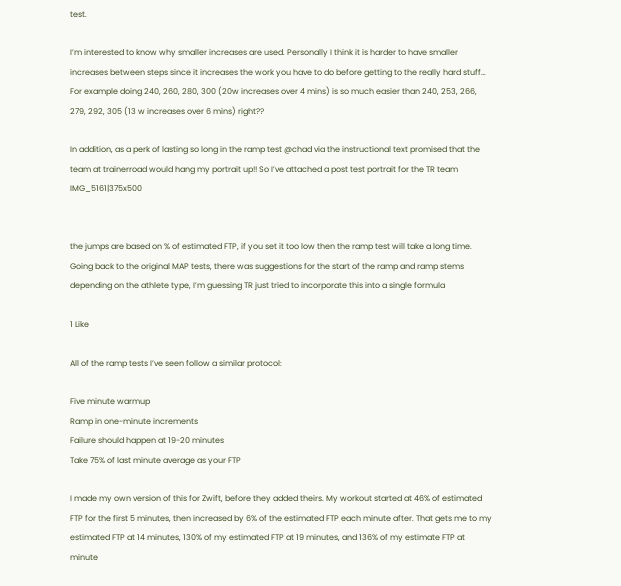test.

I’m interested to know why smaller increases are used. Personally I think it is harder to have smaller increases between steps since it increases the work you have to do before getting to the really hard stuff… For example doing 240, 260, 280, 300 (20w increases over 4 mins) is so much easier than 240, 253, 266, 279, 292, 305 (13 w increases over 6 mins) right??

In addition, as a perk of lasting so long in the ramp test @chad via the instructional text promised that the team at trainerroad would hang my portrait up!! So I’ve attached a post test portrait for the TR team IMG_5161|375x500


the jumps are based on % of estimated FTP, if you set it too low then the ramp test will take a long time. Going back to the original MAP tests, there was suggestions for the start of the ramp and ramp stems depending on the athlete type, I’m guessing TR just tried to incorporate this into a single formula

1 Like

All of the ramp tests I’ve seen follow a similar protocol:

Five minute warmup
Ramp in one-minute increments
Failure should happen at 19-20 minutes
Take 75% of last minute average as your FTP

I made my own version of this for Zwift, before they added theirs. My workout started at 46% of estimated FTP for the first 5 minutes, then increased by 6% of the estimated FTP each minute after. That gets me to my estimated FTP at 14 minutes, 130% of my estimated FTP at 19 minutes, and 136% of my estimate FTP at minute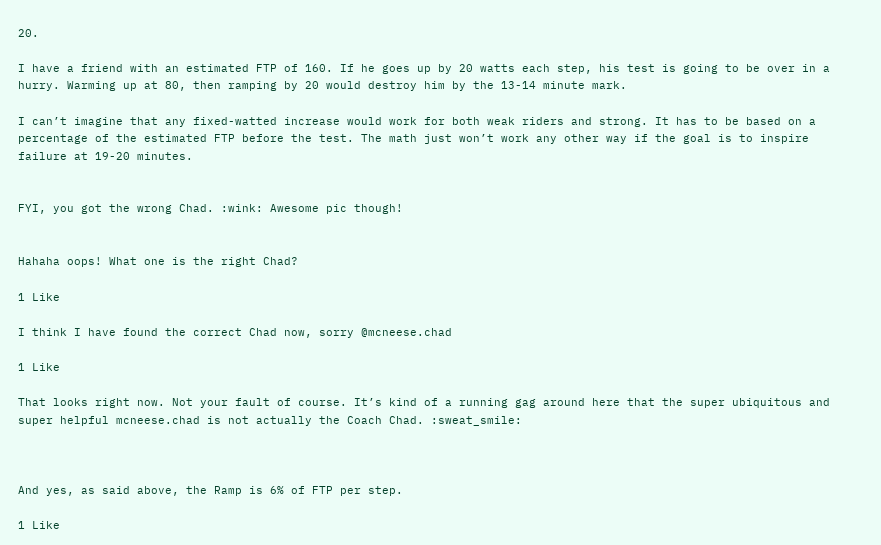20.

I have a friend with an estimated FTP of 160. If he goes up by 20 watts each step, his test is going to be over in a hurry. Warming up at 80, then ramping by 20 would destroy him by the 13-14 minute mark.

I can’t imagine that any fixed-watted increase would work for both weak riders and strong. It has to be based on a percentage of the estimated FTP before the test. The math just won’t work any other way if the goal is to inspire failure at 19-20 minutes.


FYI, you got the wrong Chad. :wink: Awesome pic though!


Hahaha oops! What one is the right Chad?

1 Like

I think I have found the correct Chad now, sorry @mcneese.chad

1 Like

That looks right now. Not your fault of course. It’s kind of a running gag around here that the super ubiquitous and super helpful mcneese.chad is not actually the Coach Chad. :sweat_smile:



And yes, as said above, the Ramp is 6% of FTP per step.

1 Like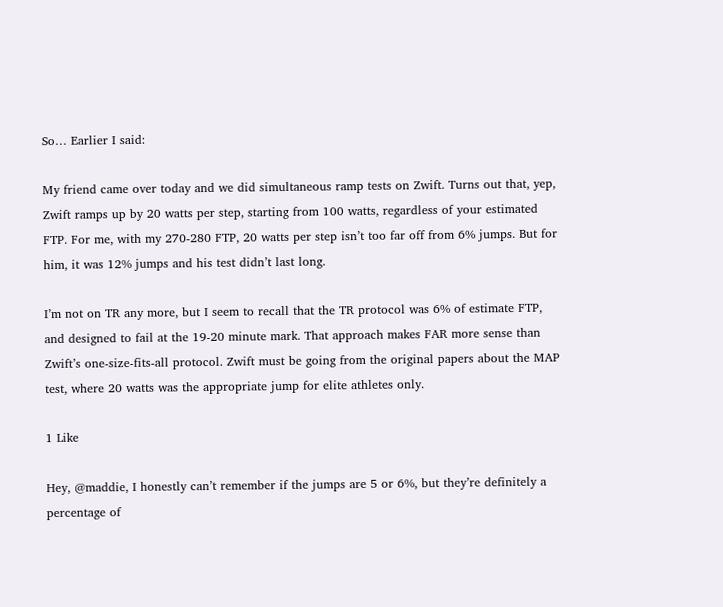So… Earlier I said:

My friend came over today and we did simultaneous ramp tests on Zwift. Turns out that, yep, Zwift ramps up by 20 watts per step, starting from 100 watts, regardless of your estimated FTP. For me, with my 270-280 FTP, 20 watts per step isn’t too far off from 6% jumps. But for him, it was 12% jumps and his test didn’t last long.

I’m not on TR any more, but I seem to recall that the TR protocol was 6% of estimate FTP, and designed to fail at the 19-20 minute mark. That approach makes FAR more sense than Zwift’s one-size-fits-all protocol. Zwift must be going from the original papers about the MAP test, where 20 watts was the appropriate jump for elite athletes only.

1 Like

Hey, @maddie, I honestly can’t remember if the jumps are 5 or 6%, but they’re definitely a percentage of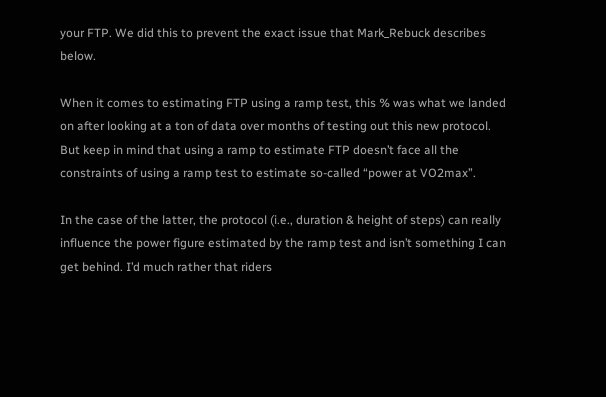your FTP. We did this to prevent the exact issue that Mark_Rebuck describes below.

When it comes to estimating FTP using a ramp test, this % was what we landed on after looking at a ton of data over months of testing out this new protocol. But keep in mind that using a ramp to estimate FTP doesn’t face all the constraints of using a ramp test to estimate so-called “power at VO2max”.

In the case of the latter, the protocol (i.e., duration & height of steps) can really influence the power figure estimated by the ramp test and isn’t something I can get behind. I’d much rather that riders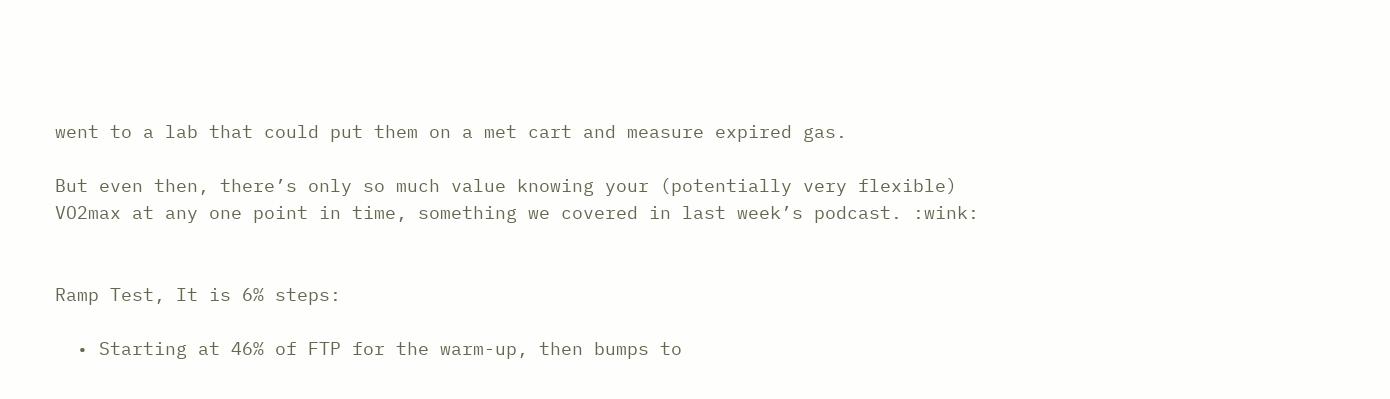went to a lab that could put them on a met cart and measure expired gas.

But even then, there’s only so much value knowing your (potentially very flexible) VO2max at any one point in time, something we covered in last week’s podcast. :wink:


Ramp Test, It is 6% steps:

  • Starting at 46% of FTP for the warm-up, then bumps to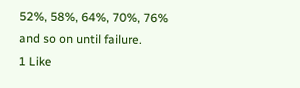52%, 58%, 64%, 70%, 76% and so on until failure.
1 Like